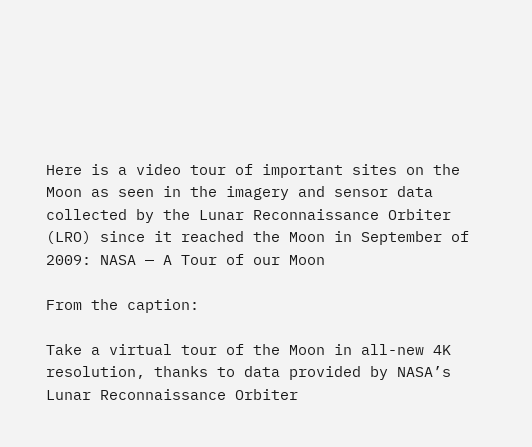Here is a video tour of important sites on the Moon as seen in the imagery and sensor data collected by the Lunar Reconnaissance Orbiter (LRO) since it reached the Moon in September of 2009: NASA — A Tour of our Moon

From the caption:

Take a virtual tour of the Moon in all-new 4K resolution, thanks to data provided by NASA’s Lunar Reconnaissance Orbiter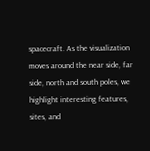spacecraft. As the visualization moves around the near side, far side, north and south poles, we highlight interesting features, sites, and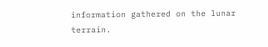information gathered on the lunar terrain.